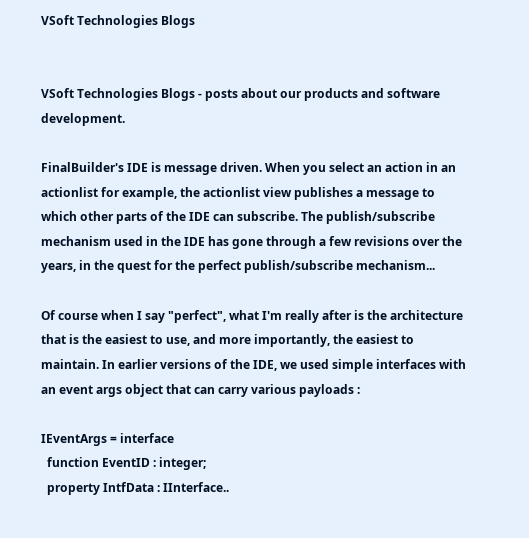VSoft Technologies Blogs


VSoft Technologies Blogs - posts about our products and software development.

FinalBuilder's IDE is message driven. When you select an action in an actionlist for example, the actionlist view publishes a message to which other parts of the IDE can subscribe. The publish/subscribe mechanism used in the IDE has gone through a few revisions over the years, in the quest for the perfect publish/subscribe mechanism...

Of course when I say "perfect", what I'm really after is the architecture that is the easiest to use, and more importantly, the easiest to maintain. In earlier versions of the IDE, we used simple interfaces with an event args object that can carry various payloads :

IEventArgs = interface
  function EventID : integer;
  property IntfData : IInterface..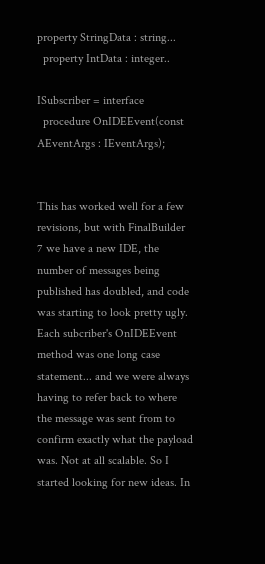property StringData : string...
  property IntData : integer..

ISubscriber = interface
  procedure OnIDEEvent(const AEventArgs : IEventArgs);


This has worked well for a few revisions, but with FinalBuilder 7 we have a new IDE, the number of messages being published has doubled, and code was starting to look pretty ugly. Each subcriber's OnIDEEvent method was one long case statement... and we were always having to refer back to where the message was sent from to confirm exactly what the payload was. Not at all scalable. So I started looking for new ideas. In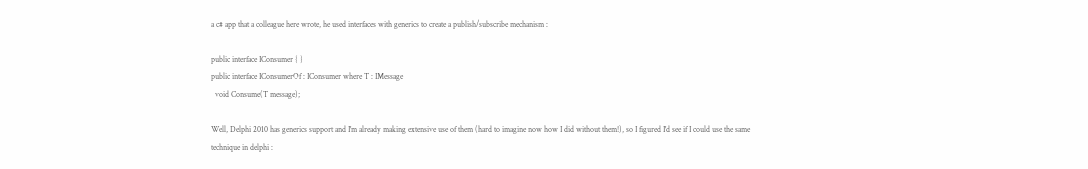a c# app that a colleague here wrote, he used interfaces with generics to create a publish/subscribe mechanism :

public interface IConsumer { }
public interface IConsumerOf : IConsumer where T : IMessage
  void Consume(T message);

Well, Delphi 2010 has generics support and I'm already making extensive use of them (hard to imagine now how I did without them!), so I figured I'd see if I could use the same technique in delphi :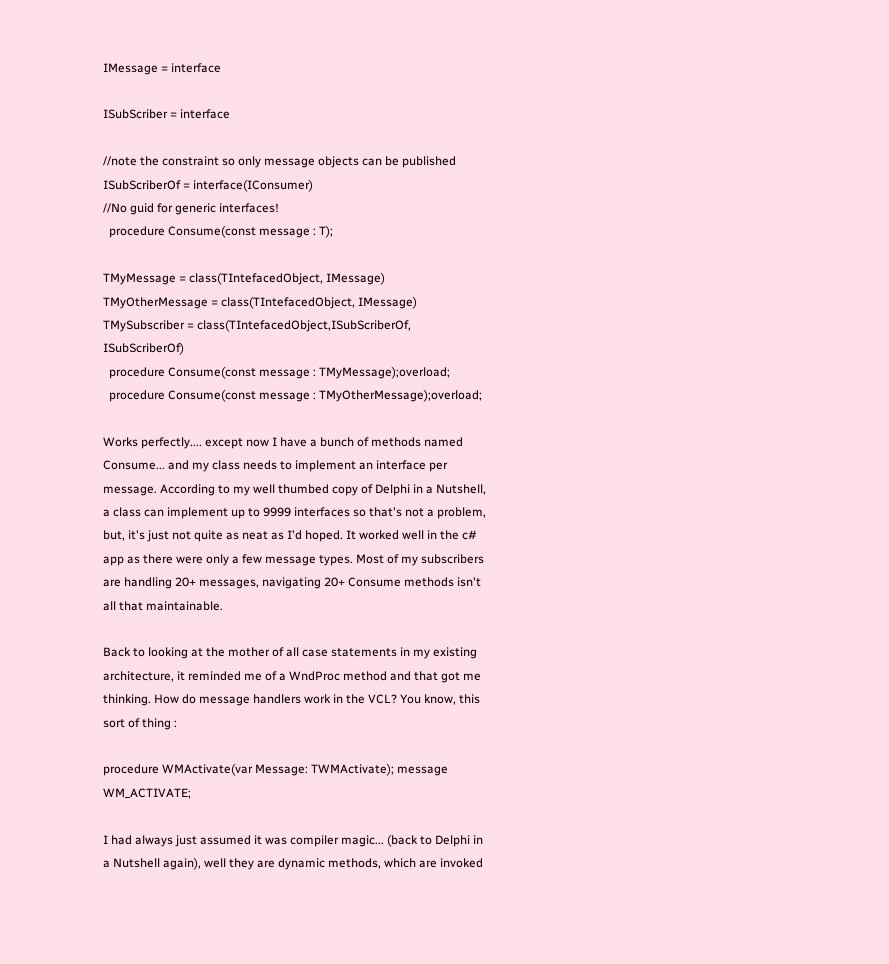IMessage = interface

ISubScriber = interface

//note the constraint so only message objects can be published
ISubScriberOf = interface(IConsumer)
//No guid for generic interfaces!
  procedure Consume(const message : T);

TMyMessage = class(TIntefacedObject, IMessage)
TMyOtherMessage = class(TIntefacedObject, IMessage)
TMySubscriber = class(TIntefacedObject,ISubScriberOf, ISubScriberOf)
  procedure Consume(const message : TMyMessage);overload;
  procedure Consume(const message : TMyOtherMessage);overload;

Works perfectly.... except now I have a bunch of methods named Consume... and my class needs to implement an interface per message. According to my well thumbed copy of Delphi in a Nutshell, a class can implement up to 9999 interfaces so that's not a problem, but, it's just not quite as neat as I'd hoped. It worked well in the c# app as there were only a few message types. Most of my subscribers are handling 20+ messages, navigating 20+ Consume methods isn't all that maintainable.

Back to looking at the mother of all case statements in my existing architecture, it reminded me of a WndProc method and that got me thinking. How do message handlers work in the VCL? You know, this sort of thing :

procedure WMActivate(var Message: TWMActivate); message WM_ACTIVATE;

I had always just assumed it was compiler magic... (back to Delphi in a Nutshell again), well they are dynamic methods, which are invoked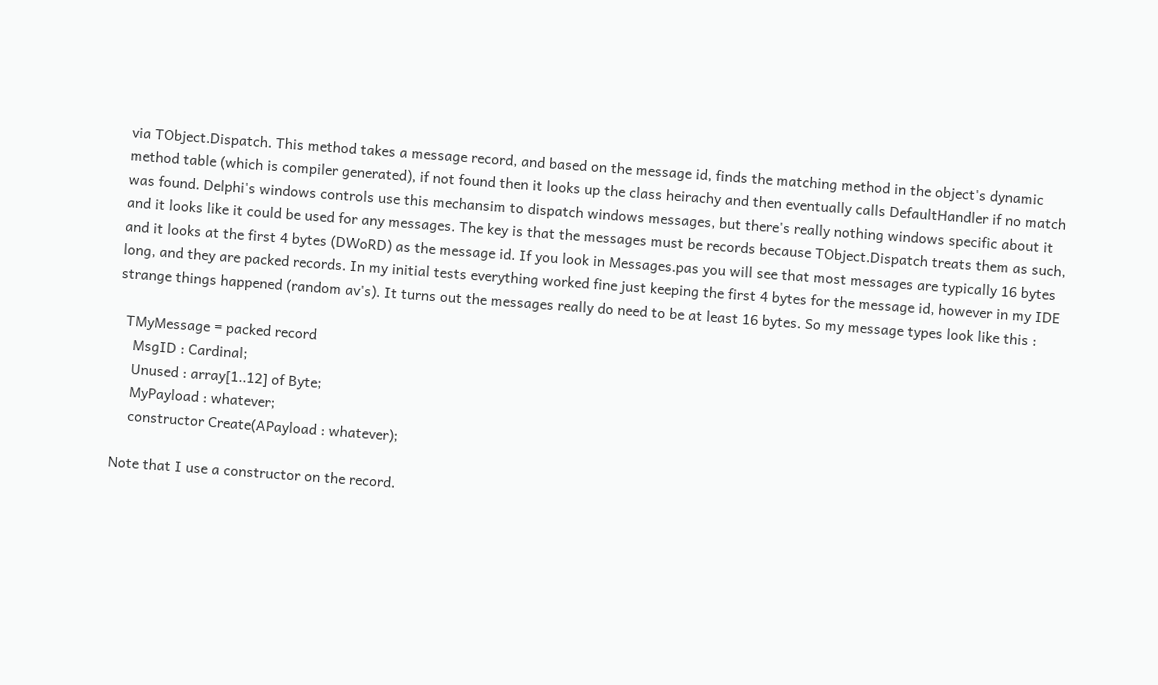via TObject.Dispatch. This method takes a message record, and based on the message id, finds the matching method in the object's dynamic method table (which is compiler generated), if not found then it looks up the class heirachy and then eventually calls DefaultHandler if no match was found. Delphi's windows controls use this mechansim to dispatch windows messages, but there's really nothing windows specific about it and it looks like it could be used for any messages. The key is that the messages must be records because TObject.Dispatch treats them as such, and it looks at the first 4 bytes (DWoRD) as the message id. If you look in Messages.pas you will see that most messages are typically 16 bytes long, and they are packed records. In my initial tests everything worked fine just keeping the first 4 bytes for the message id, however in my IDE strange things happened (random av's). It turns out the messages really do need to be at least 16 bytes. So my message types look like this :

  TMyMessage = packed record
    MsgID : Cardinal;
    Unused : array[1..12] of Byte;
    MyPayload : whatever;
    constructor Create(APayload : whatever);

Note that I use a constructor on the record.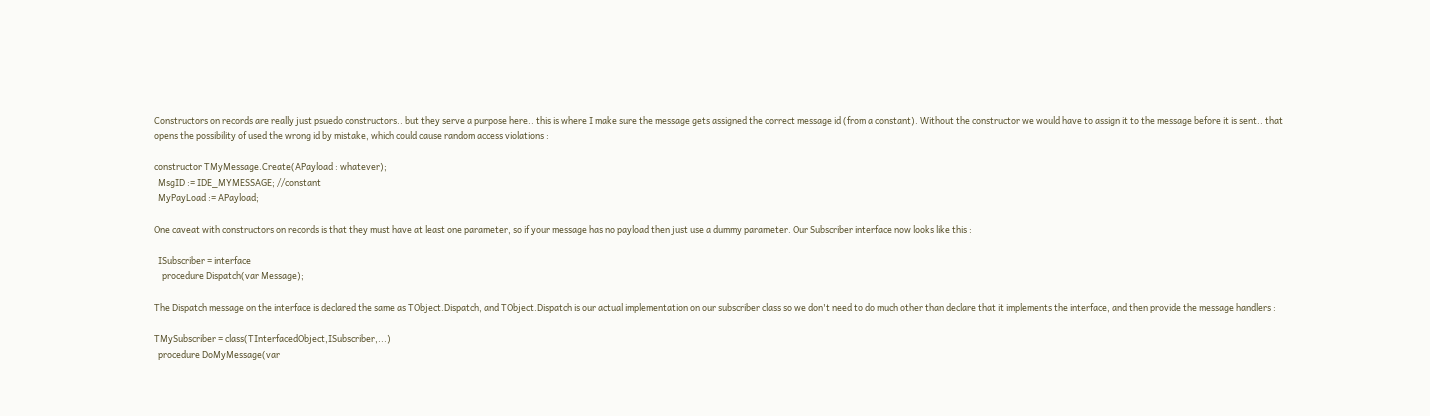Constructors on records are really just psuedo constructors.. but they serve a purpose here.. this is where I make sure the message gets assigned the correct message id (from a constant). Without the constructor we would have to assign it to the message before it is sent.. that opens the possibility of used the wrong id by mistake, which could cause random access violations :

constructor TMyMessage.Create(APayload : whatever);
  MsgID := IDE_MYMESSAGE; //constant
  MyPayLoad := APayload;

One caveat with constructors on records is that they must have at least one parameter, so if your message has no payload then just use a dummy parameter. Our Subscriber interface now looks like this :

  ISubscriber = interface
    procedure Dispatch(var Message);

The Dispatch message on the interface is declared the same as TObject.Dispatch, and TObject.Dispatch is our actual implementation on our subscriber class so we don't need to do much other than declare that it implements the interface, and then provide the message handlers :

TMySubscriber = class(TInterfacedObject,ISubscriber,...)
  procedure DoMyMessage(var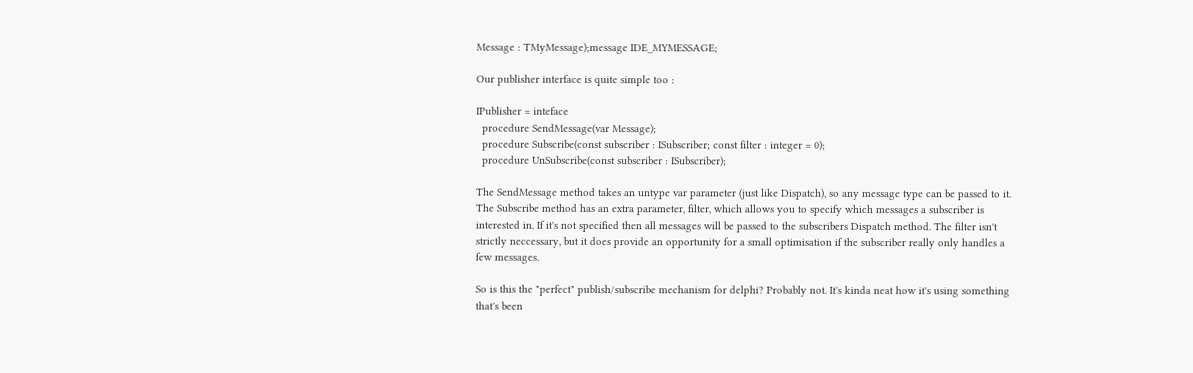Message : TMyMessage);message IDE_MYMESSAGE;

Our publisher interface is quite simple too :

IPublisher = inteface
  procedure SendMessage(var Message);
  procedure Subscribe(const subscriber : ISubscriber; const filter : integer = 0);
  procedure UnSubscribe(const subscriber : ISubscriber);

The SendMessage method takes an untype var parameter (just like Dispatch), so any message type can be passed to it. The Subscribe method has an extra parameter, filter, which allows you to specify which messages a subscriber is interested in. If it's not specified then all messages will be passed to the subscribers Dispatch method. The filter isn't strictly neccessary, but it does provide an opportunity for a small optimisation if the subscriber really only handles a few messages.

So is this the "perfect" publish/subscribe mechanism for delphi? Probably not. It's kinda neat how it's using something that's been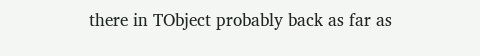there in TObject probably back as far as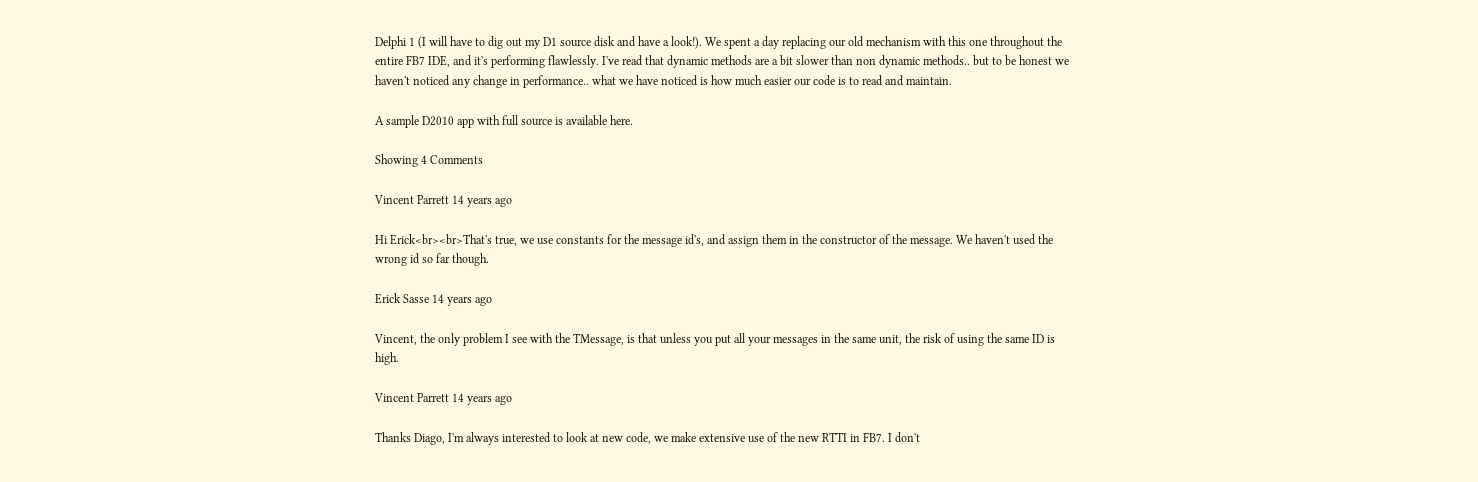Delphi 1 (I will have to dig out my D1 source disk and have a look!). We spent a day replacing our old mechanism with this one throughout the entire FB7 IDE, and it's performing flawlessly. I've read that dynamic methods are a bit slower than non dynamic methods.. but to be honest we haven't noticed any change in performance.. what we have noticed is how much easier our code is to read and maintain.

A sample D2010 app with full source is available here.

Showing 4 Comments

Vincent Parrett 14 years ago

Hi Erick<br><br>That's true, we use constants for the message id's, and assign them in the constructor of the message. We haven't used the wrong id so far though.

Erick Sasse 14 years ago

Vincent, the only problem I see with the TMessage, is that unless you put all your messages in the same unit, the risk of using the same ID is high.

Vincent Parrett 14 years ago

Thanks Diago, I'm always interested to look at new code, we make extensive use of the new RTTI in FB7. I don't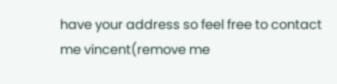have your address so feel free to contact me vincent(remove me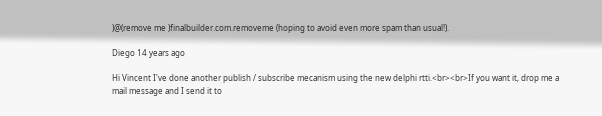)@(remove me )finalbuilder.com.removeme (hoping to avoid even more spam than usual!).

Diego 14 years ago

Hi Vincent I've done another publish / subscribe mecanism using the new delphi rtti.<br><br>If you want it, drop me a mail message and I send it to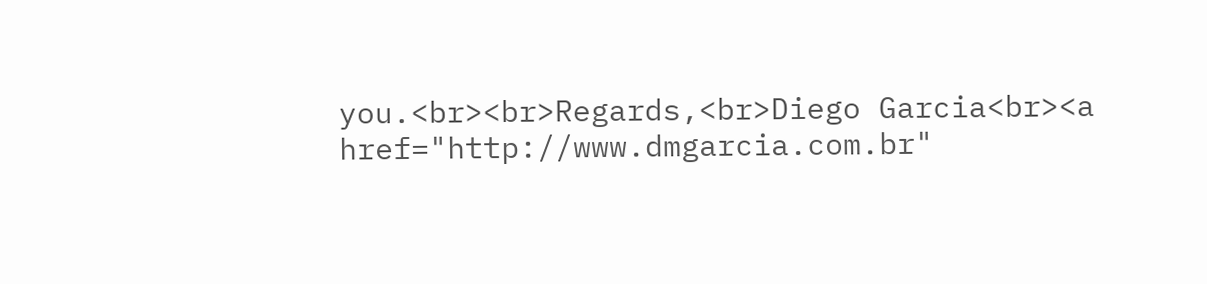you.<br><br>Regards,<br>Diego Garcia<br><a href="http://www.dmgarcia.com.br"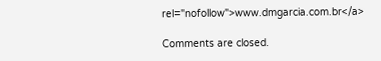rel="nofollow">www.dmgarcia.com.br</a>

Comments are closed.